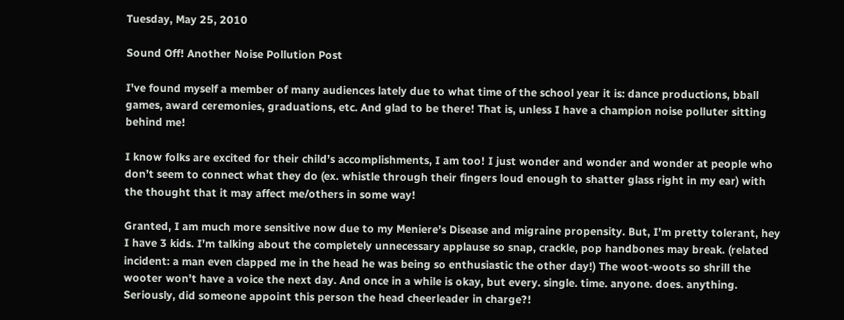Tuesday, May 25, 2010

Sound Off! Another Noise Pollution Post

I've found myself a member of many audiences lately due to what time of the school year it is: dance productions, bball games, award ceremonies, graduations, etc. And glad to be there! That is, unless I have a champion noise polluter sitting behind me!

I know folks are excited for their child’s accomplishments, I am too! I just wonder and wonder and wonder at people who don’t seem to connect what they do (ex. whistle through their fingers loud enough to shatter glass right in my ear) with the thought that it may affect me/others in some way!

Granted, I am much more sensitive now due to my Meniere’s Disease and migraine propensity. But, I’m pretty tolerant, hey I have 3 kids. I’m talking about the completely unnecessary applause so snap, crackle, pop handbones may break. (related incident: a man even clapped me in the head he was being so enthusiastic the other day!) The woot-woots so shrill the wooter won’t have a voice the next day. And once in a while is okay, but every. single. time. anyone. does. anything. Seriously, did someone appoint this person the head cheerleader in charge?!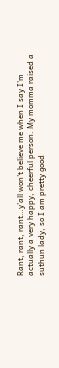Rant, rant, rant…y’all won’t believe me when I say I’m actually a very happy, cheerful person. My momma raised a suthun lady, so I am pretty good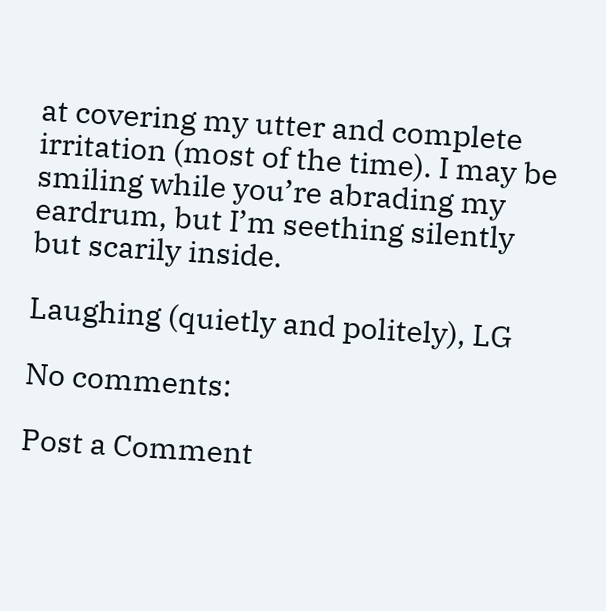at covering my utter and complete irritation (most of the time). I may be smiling while you’re abrading my eardrum, but I’m seething silently but scarily inside.

Laughing (quietly and politely), LG

No comments:

Post a Comment